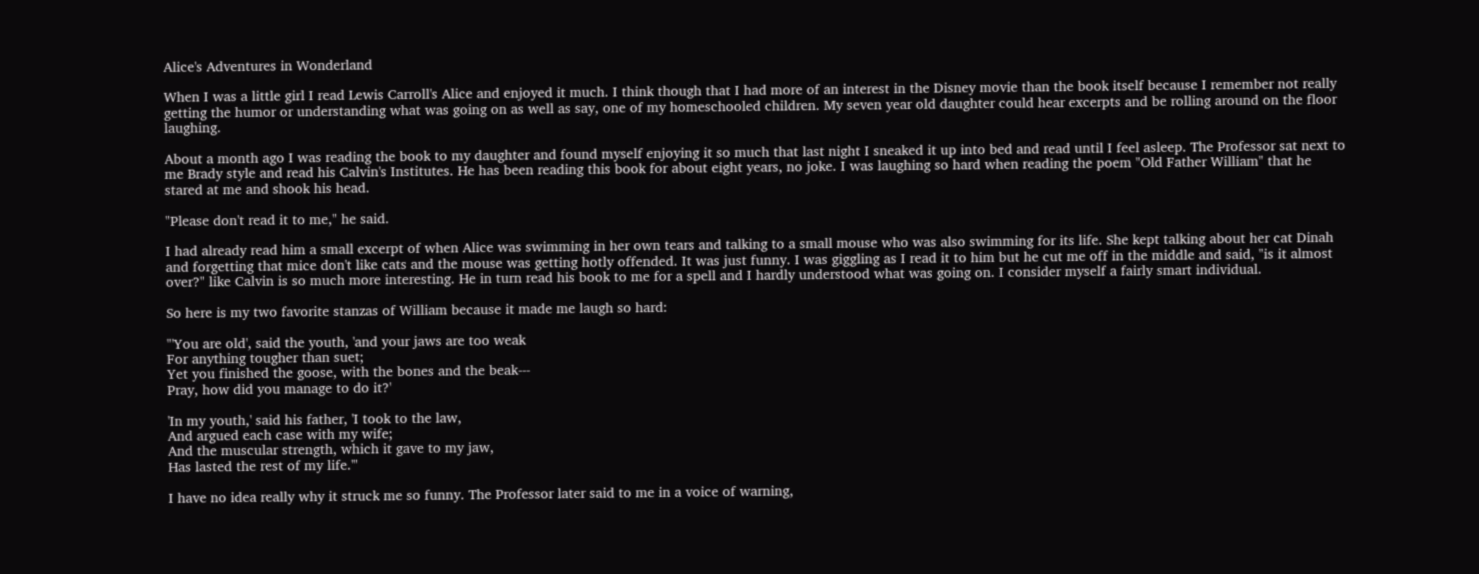Alice's Adventures in Wonderland

When I was a little girl I read Lewis Carroll's Alice and enjoyed it much. I think though that I had more of an interest in the Disney movie than the book itself because I remember not really getting the humor or understanding what was going on as well as say, one of my homeschooled children. My seven year old daughter could hear excerpts and be rolling around on the floor laughing.

About a month ago I was reading the book to my daughter and found myself enjoying it so much that last night I sneaked it up into bed and read until I feel asleep. The Professor sat next to me Brady style and read his Calvin's Institutes. He has been reading this book for about eight years, no joke. I was laughing so hard when reading the poem "Old Father William" that he stared at me and shook his head.

"Please don't read it to me," he said.

I had already read him a small excerpt of when Alice was swimming in her own tears and talking to a small mouse who was also swimming for its life. She kept talking about her cat Dinah and forgetting that mice don't like cats and the mouse was getting hotly offended. It was just funny. I was giggling as I read it to him but he cut me off in the middle and said, "is it almost over?" like Calvin is so much more interesting. He in turn read his book to me for a spell and I hardly understood what was going on. I consider myself a fairly smart individual.

So here is my two favorite stanzas of William because it made me laugh so hard:

"'You are old', said the youth, 'and your jaws are too weak
For anything tougher than suet;
Yet you finished the goose, with the bones and the beak---
Pray, how did you manage to do it?'

'In my youth,' said his father, 'I took to the law,
And argued each case with my wife;
And the muscular strength, which it gave to my jaw,
Has lasted the rest of my life.'"

I have no idea really why it struck me so funny. The Professor later said to me in a voice of warning,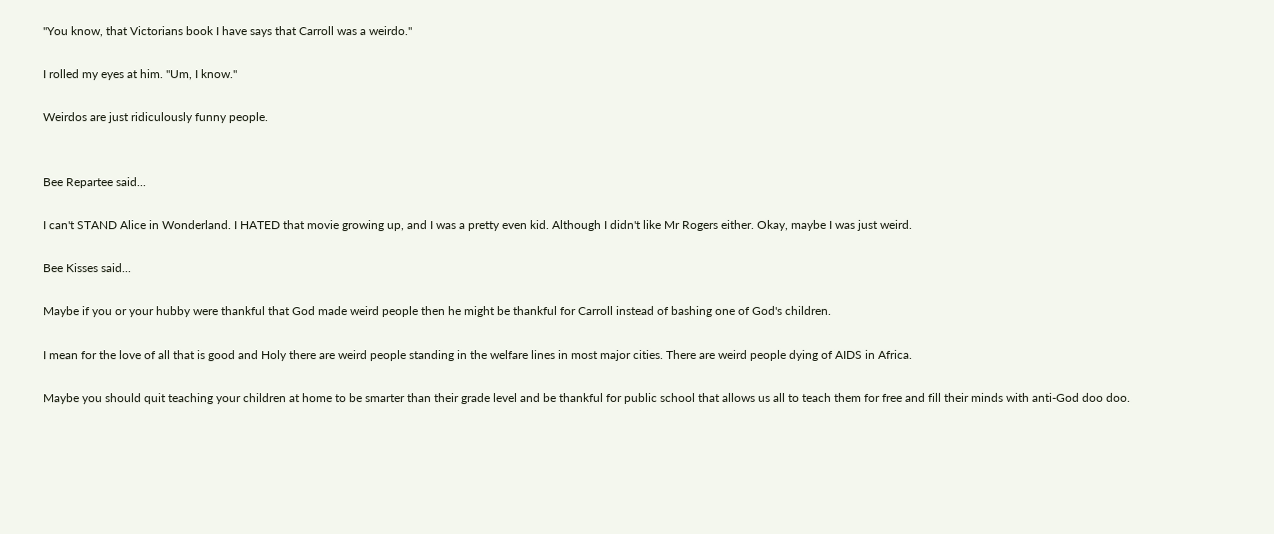"You know, that Victorians book I have says that Carroll was a weirdo."

I rolled my eyes at him. "Um, I know."

Weirdos are just ridiculously funny people.


Bee Repartee said...

I can't STAND Alice in Wonderland. I HATED that movie growing up, and I was a pretty even kid. Although I didn't like Mr Rogers either. Okay, maybe I was just weird.

Bee Kisses said...

Maybe if you or your hubby were thankful that God made weird people then he might be thankful for Carroll instead of bashing one of God's children.

I mean for the love of all that is good and Holy there are weird people standing in the welfare lines in most major cities. There are weird people dying of AIDS in Africa.

Maybe you should quit teaching your children at home to be smarter than their grade level and be thankful for public school that allows us all to teach them for free and fill their minds with anti-God doo doo.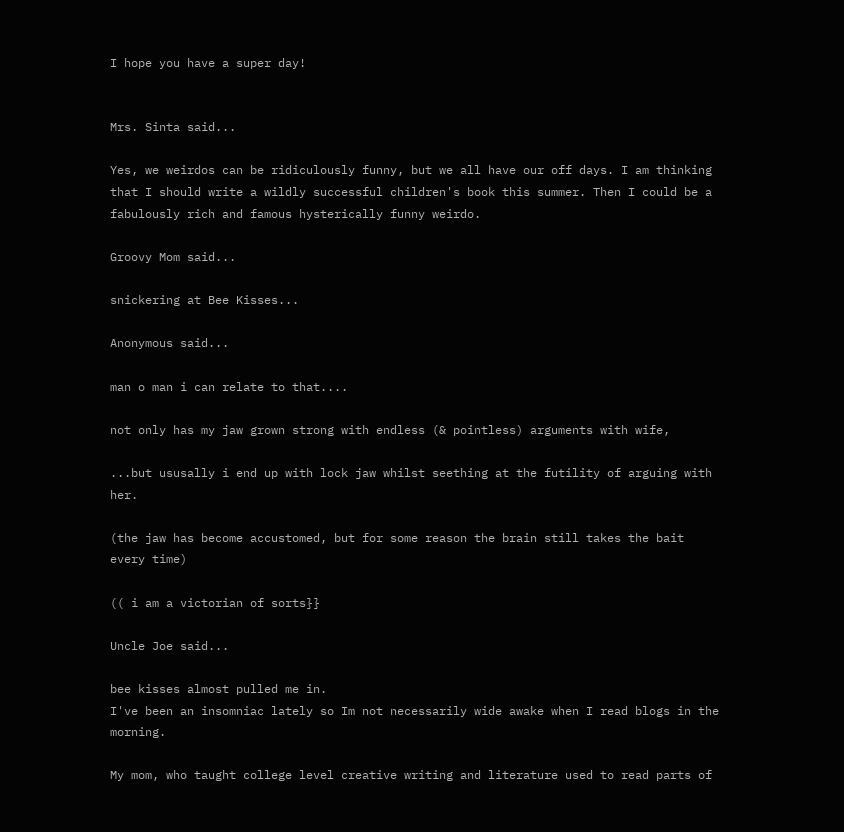I hope you have a super day!


Mrs. Sinta said...

Yes, we weirdos can be ridiculously funny, but we all have our off days. I am thinking that I should write a wildly successful children's book this summer. Then I could be a fabulously rich and famous hysterically funny weirdo.

Groovy Mom said...

snickering at Bee Kisses...

Anonymous said...

man o man i can relate to that....

not only has my jaw grown strong with endless (& pointless) arguments with wife,

...but ususally i end up with lock jaw whilst seething at the futility of arguing with her.

(the jaw has become accustomed, but for some reason the brain still takes the bait every time)

(( i am a victorian of sorts}}

Uncle Joe said...

bee kisses almost pulled me in.
I've been an insomniac lately so Im not necessarily wide awake when I read blogs in the morning.

My mom, who taught college level creative writing and literature used to read parts of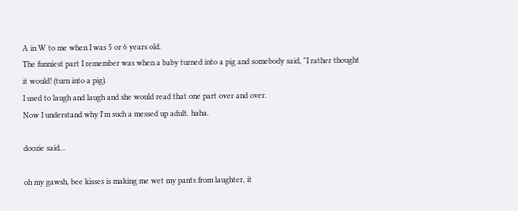A in W to me when I was 5 or 6 years old.
The funniest part I remember was when a baby turned into a pig and somebody said, "I rather thought it would! (turn into a pig).
I used to laugh and laugh and she would read that one part over and over.
Now I understand why I'm such a messed up adult. haha.

doozie said...

oh my gawsh, bee kisses is making me wet my pants from laughter, it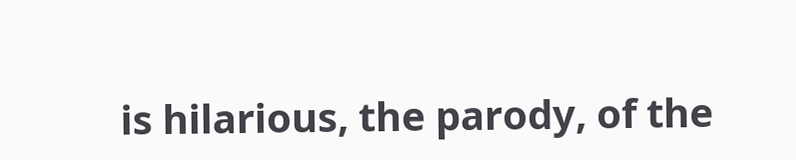is hilarious, the parody, of the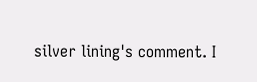silver lining's comment. I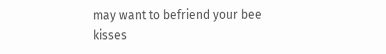may want to befriend your bee kisses